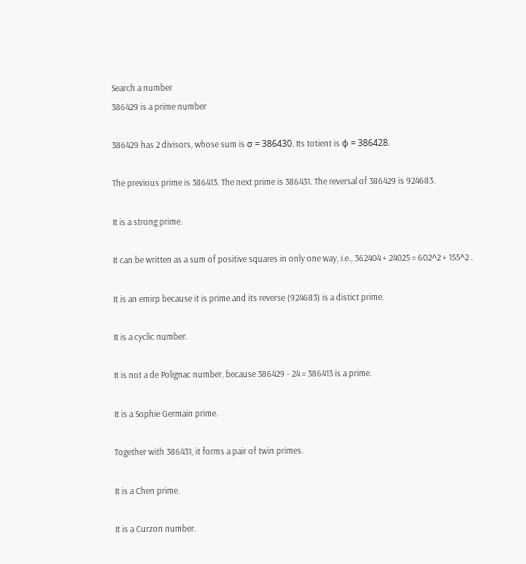Search a number
386429 is a prime number

386429 has 2 divisors, whose sum is σ = 386430. Its totient is φ = 386428.

The previous prime is 386413. The next prime is 386431. The reversal of 386429 is 924683.

It is a strong prime.

It can be written as a sum of positive squares in only one way, i.e., 362404 + 24025 = 602^2 + 155^2 .

It is an emirp because it is prime and its reverse (924683) is a distict prime.

It is a cyclic number.

It is not a de Polignac number, because 386429 - 24 = 386413 is a prime.

It is a Sophie Germain prime.

Together with 386431, it forms a pair of twin primes.

It is a Chen prime.

It is a Curzon number.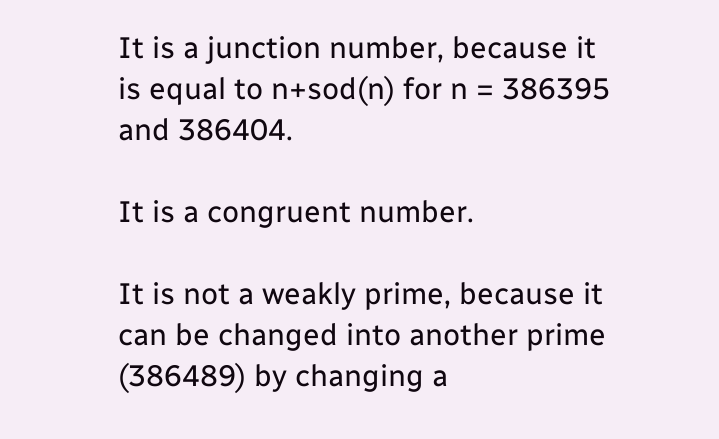It is a junction number, because it is equal to n+sod(n) for n = 386395 and 386404.

It is a congruent number.

It is not a weakly prime, because it can be changed into another prime (386489) by changing a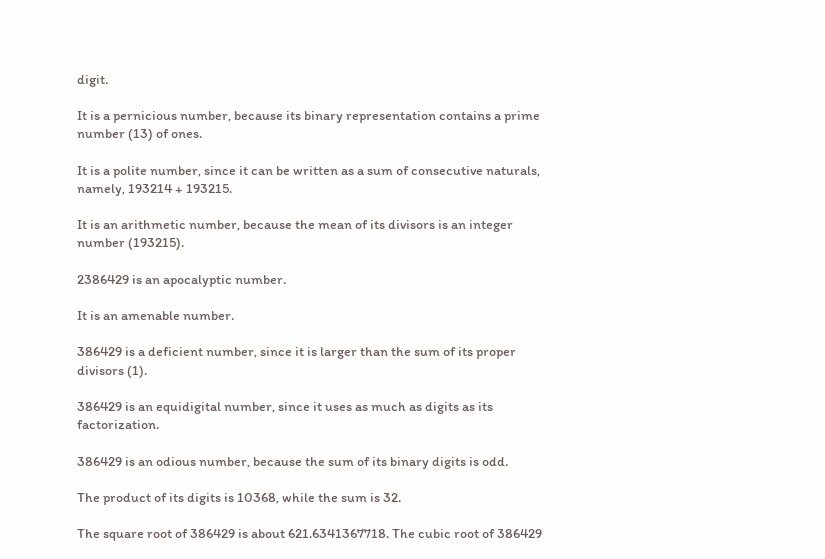digit.

It is a pernicious number, because its binary representation contains a prime number (13) of ones.

It is a polite number, since it can be written as a sum of consecutive naturals, namely, 193214 + 193215.

It is an arithmetic number, because the mean of its divisors is an integer number (193215).

2386429 is an apocalyptic number.

It is an amenable number.

386429 is a deficient number, since it is larger than the sum of its proper divisors (1).

386429 is an equidigital number, since it uses as much as digits as its factorization.

386429 is an odious number, because the sum of its binary digits is odd.

The product of its digits is 10368, while the sum is 32.

The square root of 386429 is about 621.6341367718. The cubic root of 386429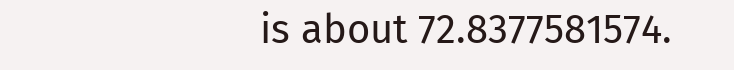is about 72.8377581574.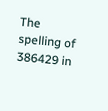The spelling of 386429 in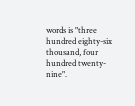words is "three hundred eighty-six thousand, four hundred twenty-nine".